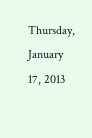Thursday, January 17, 2013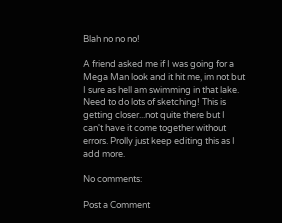Blah no no no!

A friend asked me if I was going for a Mega Man look and it hit me, im not but I sure as hell am swimming in that lake. Need to do lots of sketching! This is getting closer...not quite there but I can't have it come together without errors. Prolly just keep editing this as I add more.

No comments:

Post a Comment